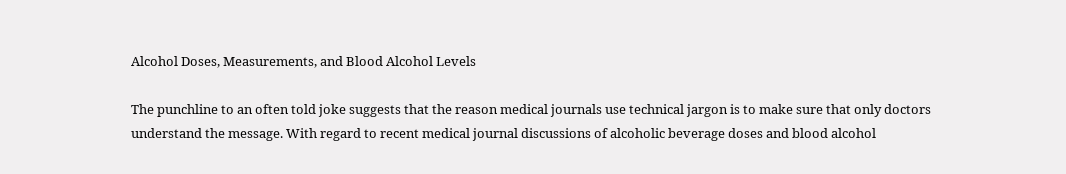Alcohol Doses, Measurements, and Blood Alcohol Levels

The punchline to an often told joke suggests that the reason medical journals use technical jargon is to make sure that only doctors understand the message. With regard to recent medical journal discussions of alcoholic beverage doses and blood alcohol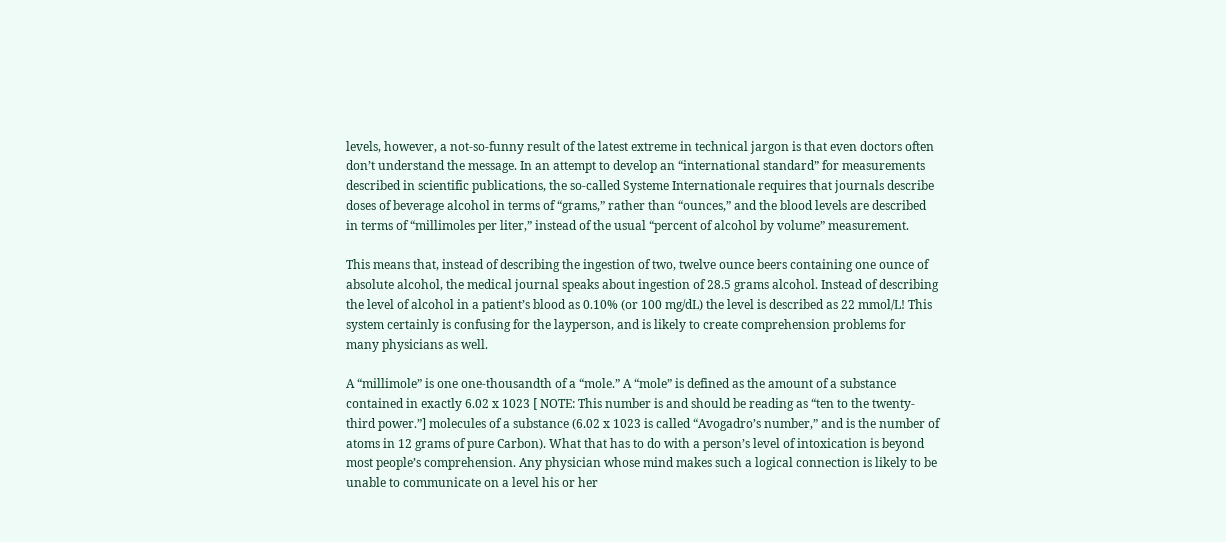levels, however, a not-so-funny result of the latest extreme in technical jargon is that even doctors often don’t understand the message. In an attempt to develop an “international standard” for measurements described in scientific publications, the so-called Systeme Internationale requires that journals describe doses of beverage alcohol in terms of “grams,” rather than “ounces,” and the blood levels are described in terms of “millimoles per liter,” instead of the usual “percent of alcohol by volume” measurement.

This means that, instead of describing the ingestion of two, twelve ounce beers containing one ounce of absolute alcohol, the medical journal speaks about ingestion of 28.5 grams alcohol. Instead of describing the level of alcohol in a patient’s blood as 0.10% (or 100 mg/dL) the level is described as 22 mmol/L! This system certainly is confusing for the layperson, and is likely to create comprehension problems for many physicians as well.

A “millimole” is one one-thousandth of a “mole.” A “mole” is defined as the amount of a substance contained in exactly 6.02 x 1023 [ NOTE: This number is and should be reading as “ten to the twenty-third power.”] molecules of a substance (6.02 x 1023 is called “Avogadro’s number,” and is the number of atoms in 12 grams of pure Carbon). What that has to do with a person’s level of intoxication is beyond most people’s comprehension. Any physician whose mind makes such a logical connection is likely to be unable to communicate on a level his or her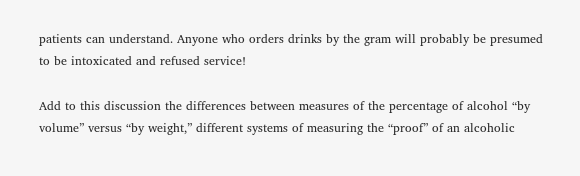patients can understand. Anyone who orders drinks by the gram will probably be presumed to be intoxicated and refused service!

Add to this discussion the differences between measures of the percentage of alcohol “by volume” versus “by weight,” different systems of measuring the “proof” of an alcoholic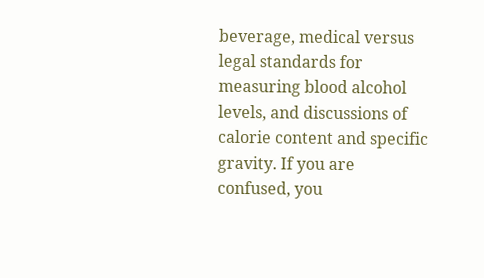beverage, medical versus legal standards for measuring blood alcohol levels, and discussions of calorie content and specific gravity. If you are confused, you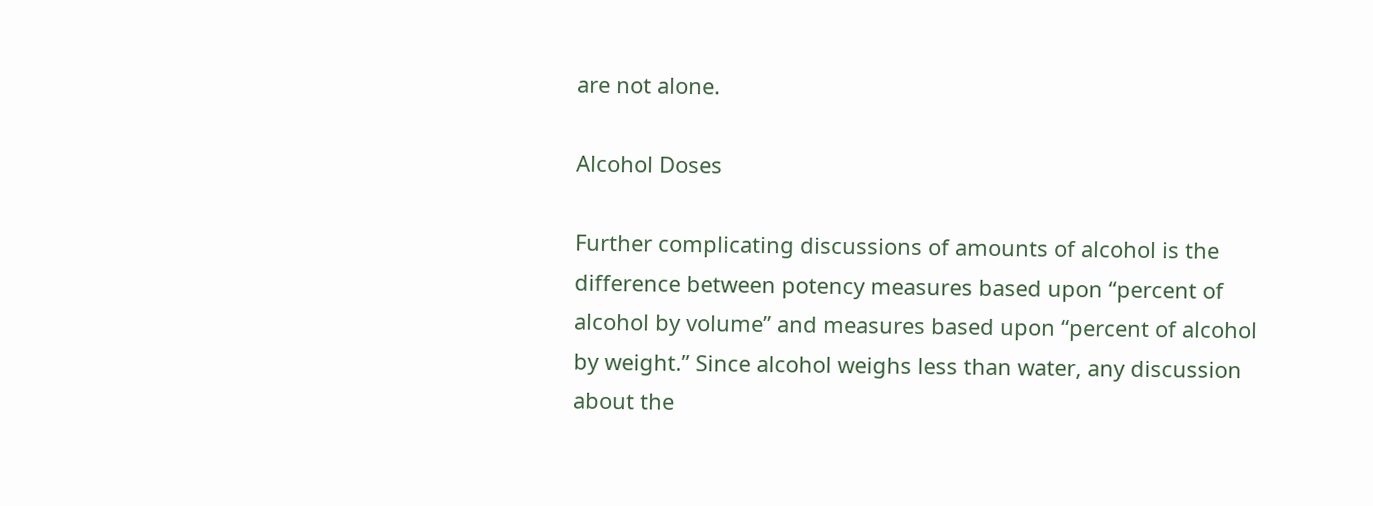are not alone.

Alcohol Doses

Further complicating discussions of amounts of alcohol is the difference between potency measures based upon “percent of alcohol by volume” and measures based upon “percent of alcohol by weight.” Since alcohol weighs less than water, any discussion about the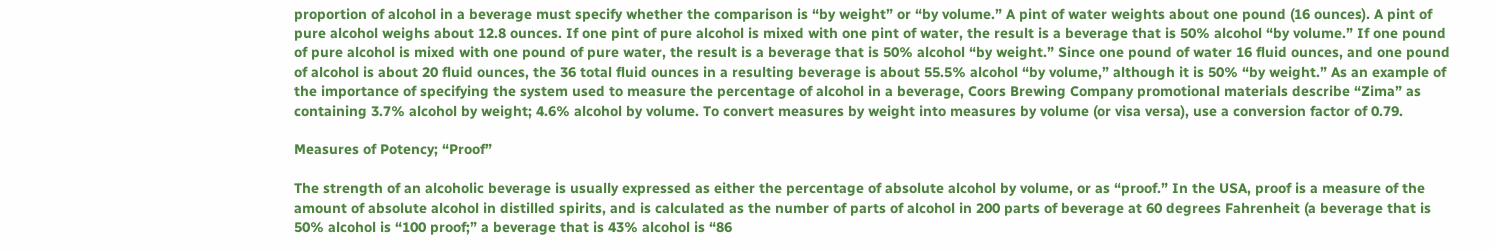proportion of alcohol in a beverage must specify whether the comparison is “by weight” or “by volume.” A pint of water weights about one pound (16 ounces). A pint of pure alcohol weighs about 12.8 ounces. If one pint of pure alcohol is mixed with one pint of water, the result is a beverage that is 50% alcohol “by volume.” If one pound of pure alcohol is mixed with one pound of pure water, the result is a beverage that is 50% alcohol “by weight.” Since one pound of water 16 fluid ounces, and one pound of alcohol is about 20 fluid ounces, the 36 total fluid ounces in a resulting beverage is about 55.5% alcohol “by volume,” although it is 50% “by weight.” As an example of the importance of specifying the system used to measure the percentage of alcohol in a beverage, Coors Brewing Company promotional materials describe “Zima” as containing 3.7% alcohol by weight; 4.6% alcohol by volume. To convert measures by weight into measures by volume (or visa versa), use a conversion factor of 0.79.

Measures of Potency; “Proof”

The strength of an alcoholic beverage is usually expressed as either the percentage of absolute alcohol by volume, or as “proof.” In the USA, proof is a measure of the amount of absolute alcohol in distilled spirits, and is calculated as the number of parts of alcohol in 200 parts of beverage at 60 degrees Fahrenheit (a beverage that is 50% alcohol is “100 proof;” a beverage that is 43% alcohol is “86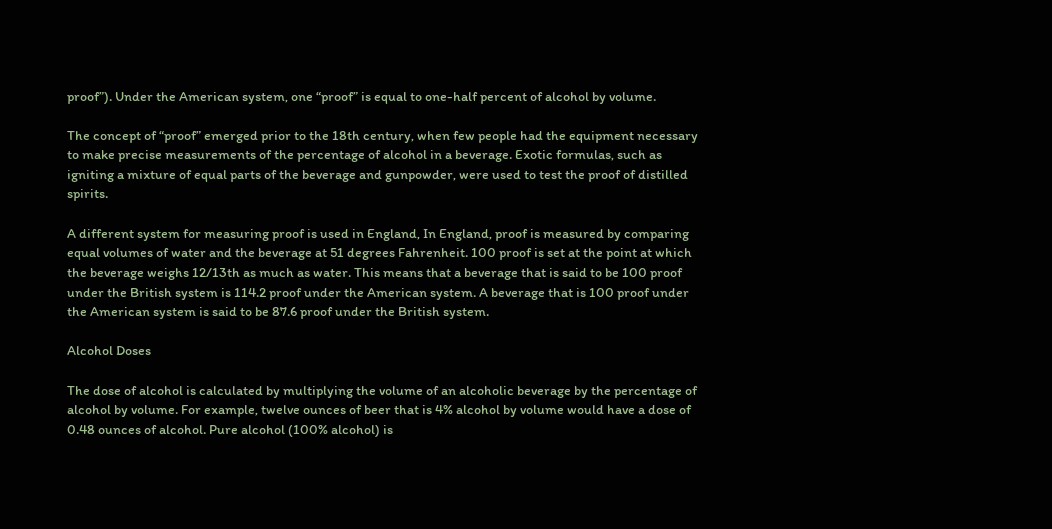proof”). Under the American system, one “proof” is equal to one-half percent of alcohol by volume.

The concept of “proof” emerged prior to the 18th century, when few people had the equipment necessary to make precise measurements of the percentage of alcohol in a beverage. Exotic formulas, such as igniting a mixture of equal parts of the beverage and gunpowder, were used to test the proof of distilled spirits.

A different system for measuring proof is used in England, In England, proof is measured by comparing equal volumes of water and the beverage at 51 degrees Fahrenheit. 100 proof is set at the point at which the beverage weighs 12/13th as much as water. This means that a beverage that is said to be 100 proof under the British system is 114.2 proof under the American system. A beverage that is 100 proof under the American system is said to be 87.6 proof under the British system.

Alcohol Doses

The dose of alcohol is calculated by multiplying the volume of an alcoholic beverage by the percentage of alcohol by volume. For example, twelve ounces of beer that is 4% alcohol by volume would have a dose of 0.48 ounces of alcohol. Pure alcohol (100% alcohol) is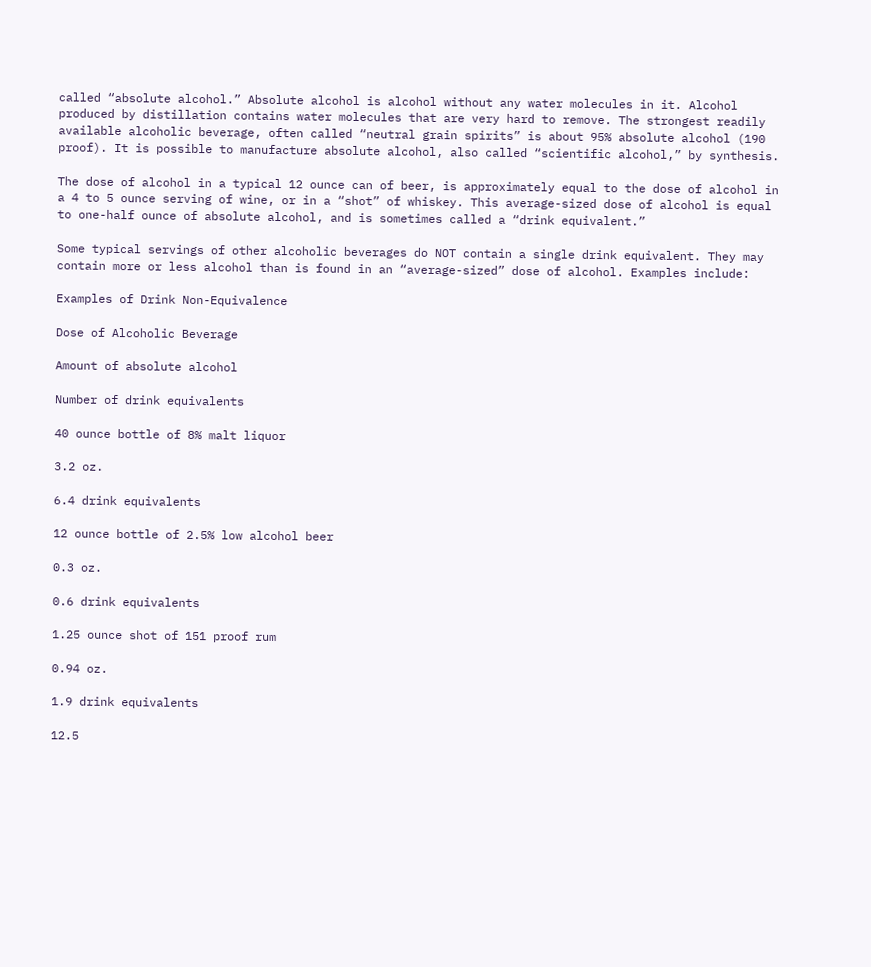called “absolute alcohol.” Absolute alcohol is alcohol without any water molecules in it. Alcohol produced by distillation contains water molecules that are very hard to remove. The strongest readily available alcoholic beverage, often called “neutral grain spirits” is about 95% absolute alcohol (190 proof). It is possible to manufacture absolute alcohol, also called “scientific alcohol,” by synthesis.

The dose of alcohol in a typical 12 ounce can of beer, is approximately equal to the dose of alcohol in a 4 to 5 ounce serving of wine, or in a “shot” of whiskey. This average-sized dose of alcohol is equal to one-half ounce of absolute alcohol, and is sometimes called a “drink equivalent.”

Some typical servings of other alcoholic beverages do NOT contain a single drink equivalent. They may contain more or less alcohol than is found in an “average-sized” dose of alcohol. Examples include:

Examples of Drink Non-Equivalence

Dose of Alcoholic Beverage

Amount of absolute alcohol

Number of drink equivalents

40 ounce bottle of 8% malt liquor

3.2 oz.

6.4 drink equivalents

12 ounce bottle of 2.5% low alcohol beer

0.3 oz.

0.6 drink equivalents

1.25 ounce shot of 151 proof rum

0.94 oz.

1.9 drink equivalents

12.5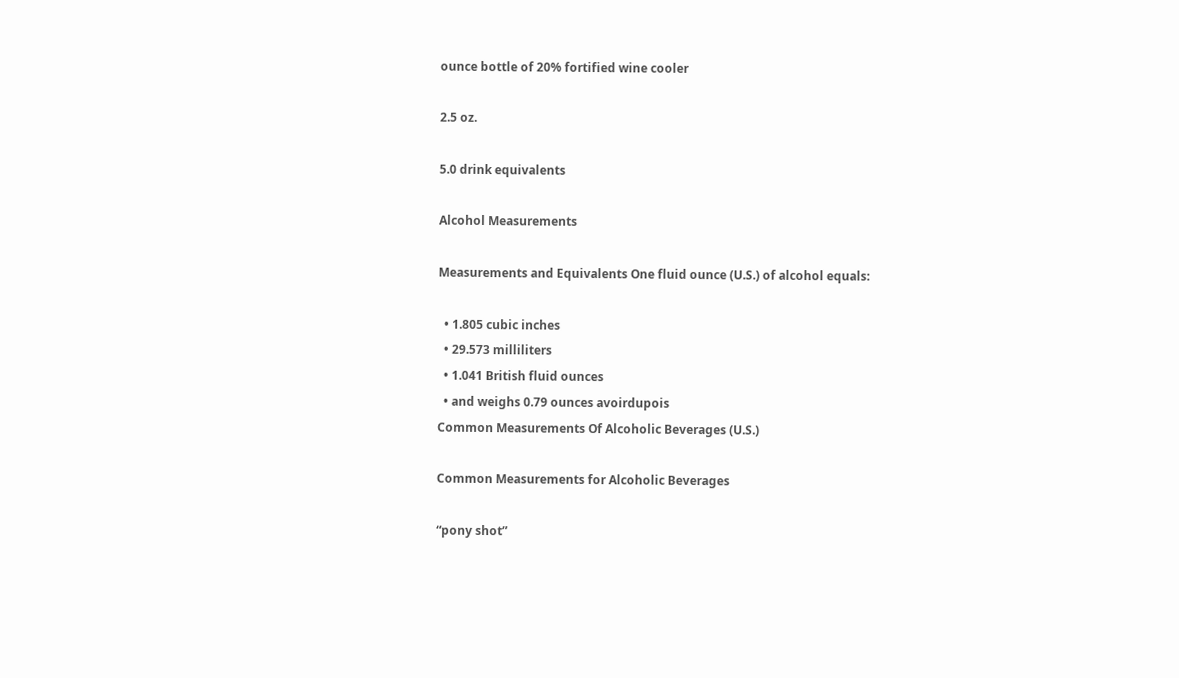ounce bottle of 20% fortified wine cooler

2.5 oz.

5.0 drink equivalents

Alcohol Measurements

Measurements and Equivalents One fluid ounce (U.S.) of alcohol equals:

  • 1.805 cubic inches
  • 29.573 milliliters
  • 1.041 British fluid ounces
  • and weighs 0.79 ounces avoirdupois
Common Measurements Of Alcoholic Beverages (U.S.)

Common Measurements for Alcoholic Beverages

“pony shot”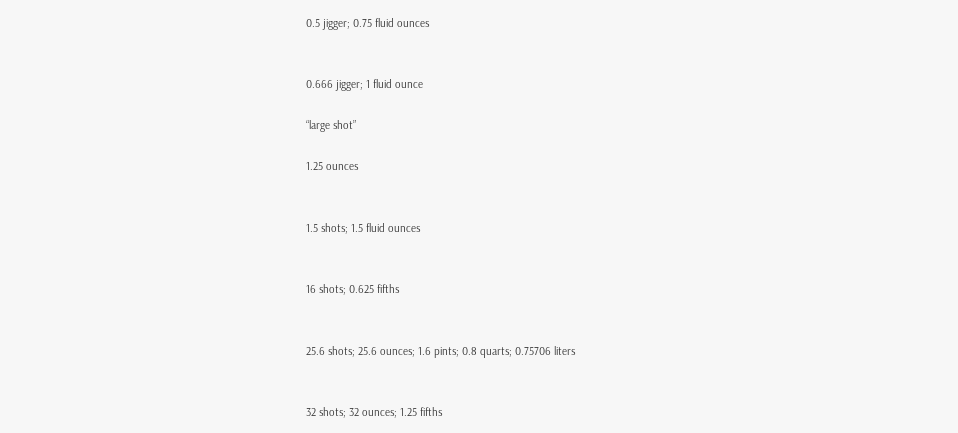0.5 jigger; 0.75 fluid ounces


0.666 jigger; 1 fluid ounce

“large shot”

1.25 ounces


1.5 shots; 1.5 fluid ounces


16 shots; 0.625 fifths


25.6 shots; 25.6 ounces; 1.6 pints; 0.8 quarts; 0.75706 liters


32 shots; 32 ounces; 1.25 fifths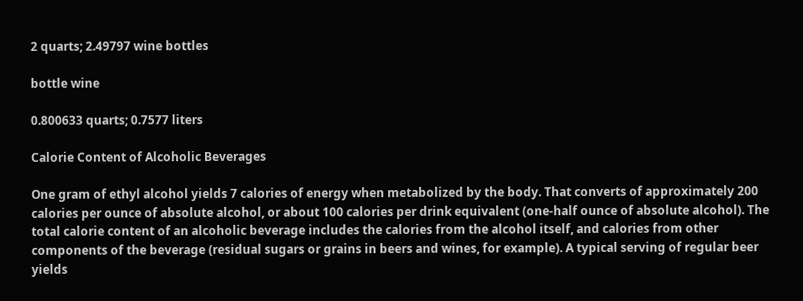2 quarts; 2.49797 wine bottles

bottle wine

0.800633 quarts; 0.7577 liters

Calorie Content of Alcoholic Beverages

One gram of ethyl alcohol yields 7 calories of energy when metabolized by the body. That converts of approximately 200 calories per ounce of absolute alcohol, or about 100 calories per drink equivalent (one-half ounce of absolute alcohol). The total calorie content of an alcoholic beverage includes the calories from the alcohol itself, and calories from other components of the beverage (residual sugars or grains in beers and wines, for example). A typical serving of regular beer yields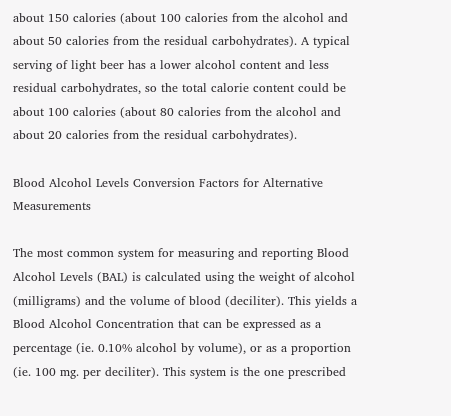about 150 calories (about 100 calories from the alcohol and about 50 calories from the residual carbohydrates). A typical serving of light beer has a lower alcohol content and less residual carbohydrates, so the total calorie content could be about 100 calories (about 80 calories from the alcohol and about 20 calories from the residual carbohydrates).

Blood Alcohol Levels Conversion Factors for Alternative Measurements

The most common system for measuring and reporting Blood Alcohol Levels (BAL) is calculated using the weight of alcohol (milligrams) and the volume of blood (deciliter). This yields a Blood Alcohol Concentration that can be expressed as a percentage (ie. 0.10% alcohol by volume), or as a proportion (ie. 100 mg. per deciliter). This system is the one prescribed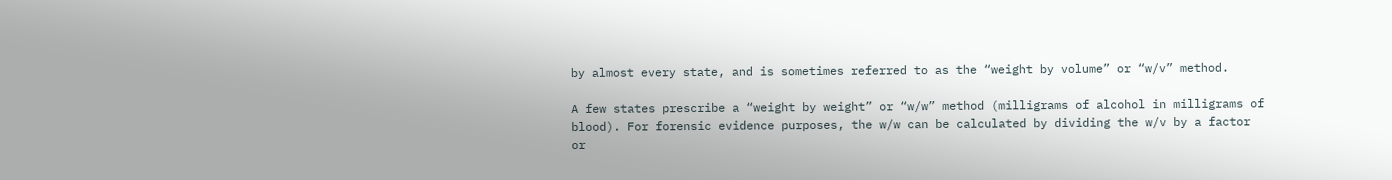by almost every state, and is sometimes referred to as the “weight by volume” or “w/v” method.

A few states prescribe a “weight by weight” or “w/w” method (milligrams of alcohol in milligrams of blood). For forensic evidence purposes, the w/w can be calculated by dividing the w/v by a factor or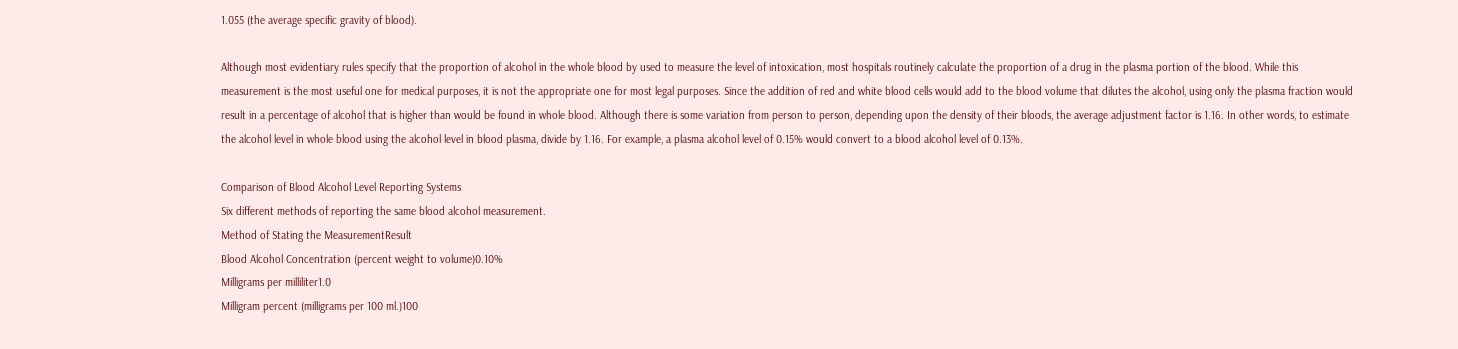1.055 (the average specific gravity of blood).

Although most evidentiary rules specify that the proportion of alcohol in the whole blood by used to measure the level of intoxication, most hospitals routinely calculate the proportion of a drug in the plasma portion of the blood. While this measurement is the most useful one for medical purposes, it is not the appropriate one for most legal purposes. Since the addition of red and white blood cells would add to the blood volume that dilutes the alcohol, using only the plasma fraction would result in a percentage of alcohol that is higher than would be found in whole blood. Although there is some variation from person to person, depending upon the density of their bloods, the average adjustment factor is 1.16. In other words, to estimate the alcohol level in whole blood using the alcohol level in blood plasma, divide by 1.16. For example, a plasma alcohol level of 0.15% would convert to a blood alcohol level of 0.13%.

Comparison of Blood Alcohol Level Reporting Systems
Six different methods of reporting the same blood alcohol measurement.
Method of Stating the MeasurementResult
Blood Alcohol Concentration (percent weight to volume)0.10%
Milligrams per milliliter1.0
Milligram percent (milligrams per 100 ml.)100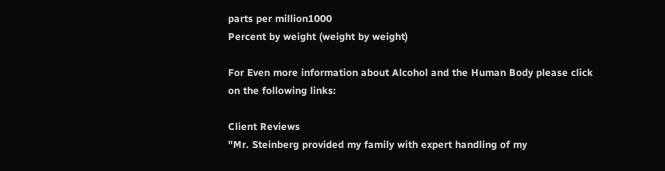parts per million1000
Percent by weight (weight by weight)

For Even more information about Alcohol and the Human Body please click on the following links:

Client Reviews
"Mr. Steinberg provided my family with expert handling of my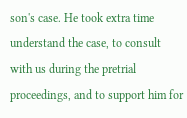son's case. He took extra time understand the case, to consult with us during the pretrial proceedings, and to support him for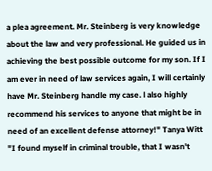a plea agreement. Mr. Steinberg is very knowledge about the law and very professional. He guided us in achieving the best possible outcome for my son. If I am ever in need of law services again, I will certainly have Mr. Steinberg handle my case. l also highly recommend his services to anyone that might be in need of an excellent defense attorney!" Tanya Witt
"I found myself in criminal trouble, that I wasn't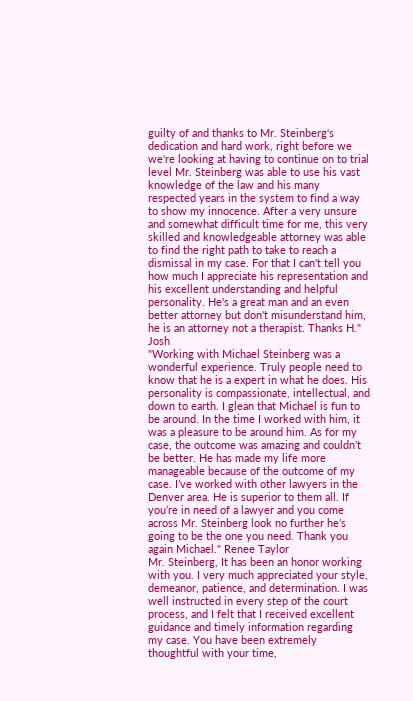guilty of and thanks to Mr. Steinberg's dedication and hard work, right before we we're looking at having to continue on to trial level Mr. Steinberg was able to use his vast knowledge of the law and his many respected years in the system to find a way to show my innocence. After a very unsure and somewhat difficult time for me, this very skilled and knowledgeable attorney was able to find the right path to take to reach a dismissal in my case. For that I can't tell you how much I appreciate his representation and his excellent understanding and helpful personality. He's a great man and an even better attorney but don't misunderstand him, he is an attorney not a therapist. Thanks H." Josh
"Working with Michael Steinberg was a wonderful experience. Truly people need to know that he is a expert in what he does. His personality is compassionate, intellectual, and down to earth. I glean that Michael is fun to be around. In the time I worked with him, it was a pleasure to be around him. As for my case, the outcome was amazing and couldn’t be better. He has made my life more manageable because of the outcome of my case. I’ve worked with other lawyers in the Denver area. He is superior to them all. If you’re in need of a lawyer and you come across Mr. Steinberg look no further he’s going to be the one you need. Thank you again Michael." Renee Taylor
Mr. Steinberg, It has been an honor working with you. I very much appreciated your style, demeanor, patience, and determination. I was well instructed in every step of the court process, and I felt that I received excellent guidance and timely information regarding my case. You have been extremely thoughtful with your time,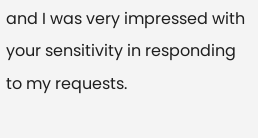and I was very impressed with your sensitivity in responding to my requests.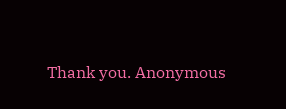Thank you. Anonymous